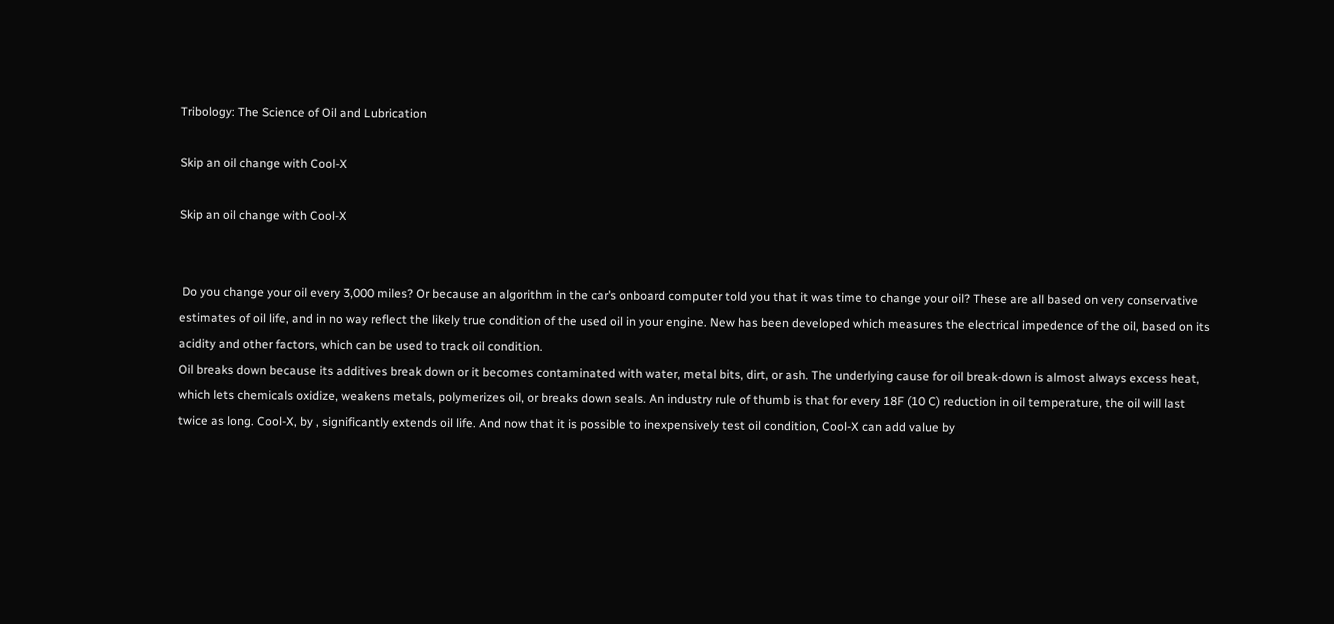Tribology: The Science of Oil and Lubrication

Skip an oil change with Cool-X

Skip an oil change with Cool-X


 Do you change your oil every 3,000 miles? Or because an algorithm in the car’s onboard computer told you that it was time to change your oil? These are all based on very conservative estimates of oil life, and in no way reflect the likely true condition of the used oil in your engine. New has been developed which measures the electrical impedence of the oil, based on its acidity and other factors, which can be used to track oil condition.
Oil breaks down because its additives break down or it becomes contaminated with water, metal bits, dirt, or ash. The underlying cause for oil break-down is almost always excess heat, which lets chemicals oxidize, weakens metals, polymerizes oil, or breaks down seals. An industry rule of thumb is that for every 18F (10 C) reduction in oil temperature, the oil will last twice as long. Cool-X, by , significantly extends oil life. And now that it is possible to inexpensively test oil condition, Cool-X can add value by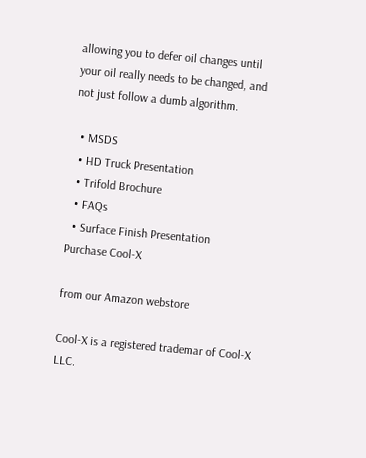allowing you to defer oil changes until your oil really needs to be changed, and not just follow a dumb algorithm.

  • MSDS
  • HD Truck Presentation
  • Trifold Brochure
  • FAQs
  • Surface Finish Presentation
Purchase Cool-X

from our Amazon webstore

Cool-X is a registered trademar of Cool-X LLC.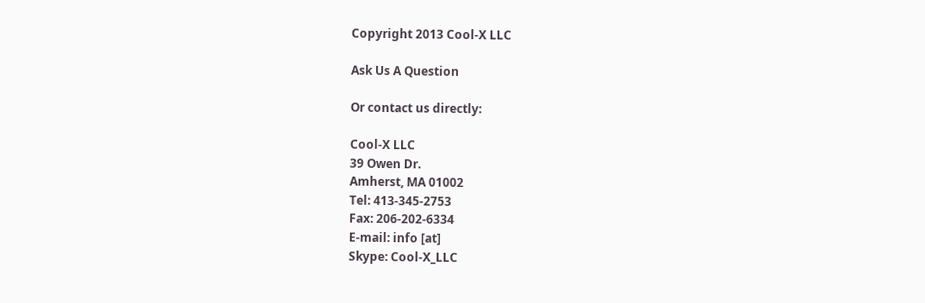Copyright 2013 Cool-X LLC

Ask Us A Question

Or contact us directly:

Cool-X LLC
39 Owen Dr.
Amherst, MA 01002
Tel: 413-345-2753
Fax: 206-202-6334
E-mail: info [at]
Skype: Cool-X_LLC